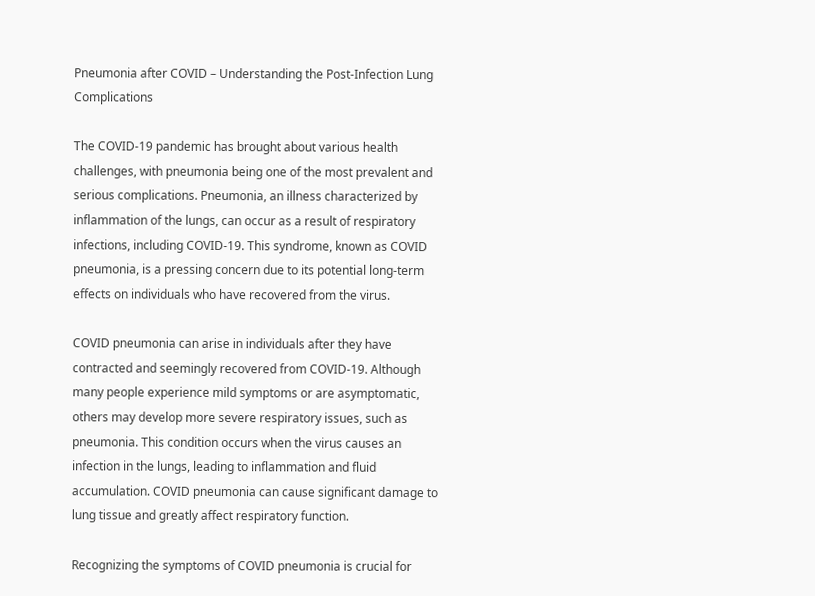Pneumonia after COVID – Understanding the Post-Infection Lung Complications

The COVID-19 pandemic has brought about various health challenges, with pneumonia being one of the most prevalent and serious complications. Pneumonia, an illness characterized by inflammation of the lungs, can occur as a result of respiratory infections, including COVID-19. This syndrome, known as COVID pneumonia, is a pressing concern due to its potential long-term effects on individuals who have recovered from the virus.

COVID pneumonia can arise in individuals after they have contracted and seemingly recovered from COVID-19. Although many people experience mild symptoms or are asymptomatic, others may develop more severe respiratory issues, such as pneumonia. This condition occurs when the virus causes an infection in the lungs, leading to inflammation and fluid accumulation. COVID pneumonia can cause significant damage to lung tissue and greatly affect respiratory function.

Recognizing the symptoms of COVID pneumonia is crucial for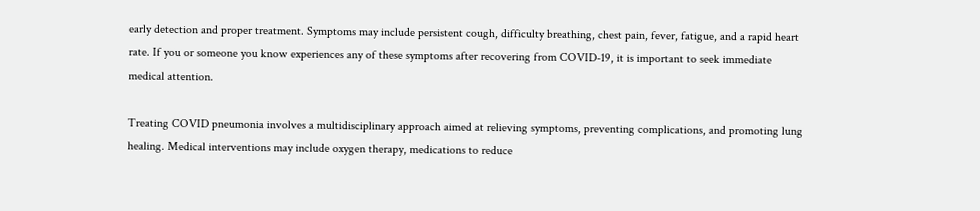early detection and proper treatment. Symptoms may include persistent cough, difficulty breathing, chest pain, fever, fatigue, and a rapid heart rate. If you or someone you know experiences any of these symptoms after recovering from COVID-19, it is important to seek immediate medical attention.

Treating COVID pneumonia involves a multidisciplinary approach aimed at relieving symptoms, preventing complications, and promoting lung healing. Medical interventions may include oxygen therapy, medications to reduce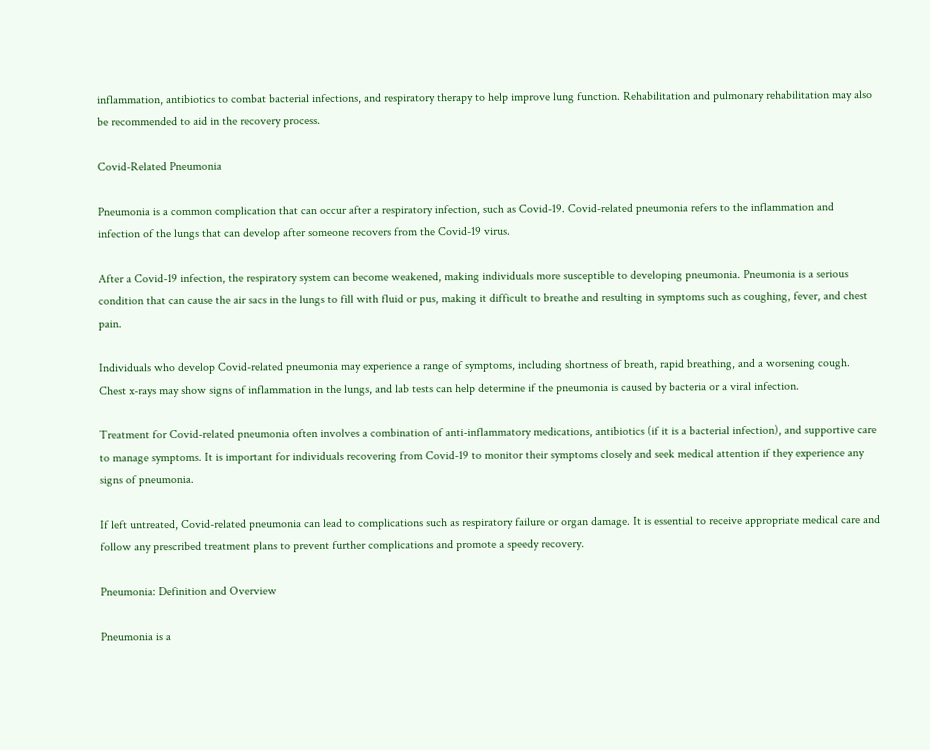inflammation, antibiotics to combat bacterial infections, and respiratory therapy to help improve lung function. Rehabilitation and pulmonary rehabilitation may also be recommended to aid in the recovery process.

Covid-Related Pneumonia

Pneumonia is a common complication that can occur after a respiratory infection, such as Covid-19. Covid-related pneumonia refers to the inflammation and infection of the lungs that can develop after someone recovers from the Covid-19 virus.

After a Covid-19 infection, the respiratory system can become weakened, making individuals more susceptible to developing pneumonia. Pneumonia is a serious condition that can cause the air sacs in the lungs to fill with fluid or pus, making it difficult to breathe and resulting in symptoms such as coughing, fever, and chest pain.

Individuals who develop Covid-related pneumonia may experience a range of symptoms, including shortness of breath, rapid breathing, and a worsening cough. Chest x-rays may show signs of inflammation in the lungs, and lab tests can help determine if the pneumonia is caused by bacteria or a viral infection.

Treatment for Covid-related pneumonia often involves a combination of anti-inflammatory medications, antibiotics (if it is a bacterial infection), and supportive care to manage symptoms. It is important for individuals recovering from Covid-19 to monitor their symptoms closely and seek medical attention if they experience any signs of pneumonia.

If left untreated, Covid-related pneumonia can lead to complications such as respiratory failure or organ damage. It is essential to receive appropriate medical care and follow any prescribed treatment plans to prevent further complications and promote a speedy recovery.

Pneumonia: Definition and Overview

Pneumonia is a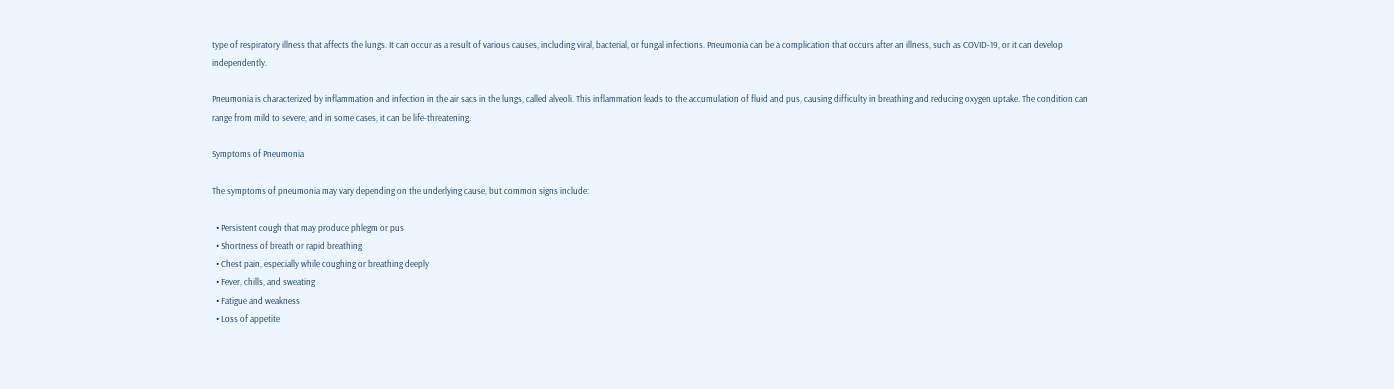type of respiratory illness that affects the lungs. It can occur as a result of various causes, including viral, bacterial, or fungal infections. Pneumonia can be a complication that occurs after an illness, such as COVID-19, or it can develop independently.

Pneumonia is characterized by inflammation and infection in the air sacs in the lungs, called alveoli. This inflammation leads to the accumulation of fluid and pus, causing difficulty in breathing and reducing oxygen uptake. The condition can range from mild to severe, and in some cases, it can be life-threatening.

Symptoms of Pneumonia

The symptoms of pneumonia may vary depending on the underlying cause, but common signs include:

  • Persistent cough that may produce phlegm or pus
  • Shortness of breath or rapid breathing
  • Chest pain, especially while coughing or breathing deeply
  • Fever, chills, and sweating
  • Fatigue and weakness
  • Loss of appetite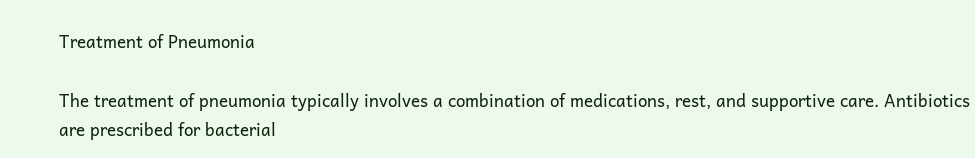Treatment of Pneumonia

The treatment of pneumonia typically involves a combination of medications, rest, and supportive care. Antibiotics are prescribed for bacterial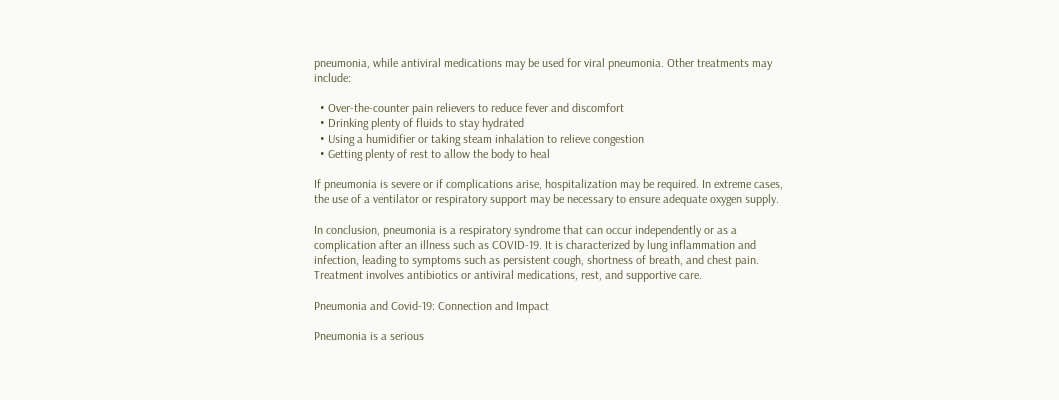pneumonia, while antiviral medications may be used for viral pneumonia. Other treatments may include:

  • Over-the-counter pain relievers to reduce fever and discomfort
  • Drinking plenty of fluids to stay hydrated
  • Using a humidifier or taking steam inhalation to relieve congestion
  • Getting plenty of rest to allow the body to heal

If pneumonia is severe or if complications arise, hospitalization may be required. In extreme cases, the use of a ventilator or respiratory support may be necessary to ensure adequate oxygen supply.

In conclusion, pneumonia is a respiratory syndrome that can occur independently or as a complication after an illness such as COVID-19. It is characterized by lung inflammation and infection, leading to symptoms such as persistent cough, shortness of breath, and chest pain. Treatment involves antibiotics or antiviral medications, rest, and supportive care.

Pneumonia and Covid-19: Connection and Impact

Pneumonia is a serious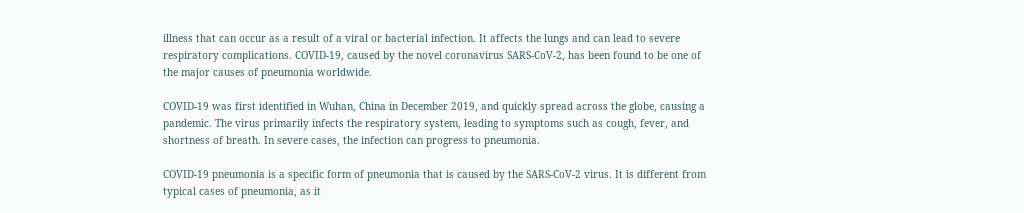illness that can occur as a result of a viral or bacterial infection. It affects the lungs and can lead to severe respiratory complications. COVID-19, caused by the novel coronavirus SARS-CoV-2, has been found to be one of the major causes of pneumonia worldwide.

COVID-19 was first identified in Wuhan, China in December 2019, and quickly spread across the globe, causing a pandemic. The virus primarily infects the respiratory system, leading to symptoms such as cough, fever, and shortness of breath. In severe cases, the infection can progress to pneumonia.

COVID-19 pneumonia is a specific form of pneumonia that is caused by the SARS-CoV-2 virus. It is different from typical cases of pneumonia, as it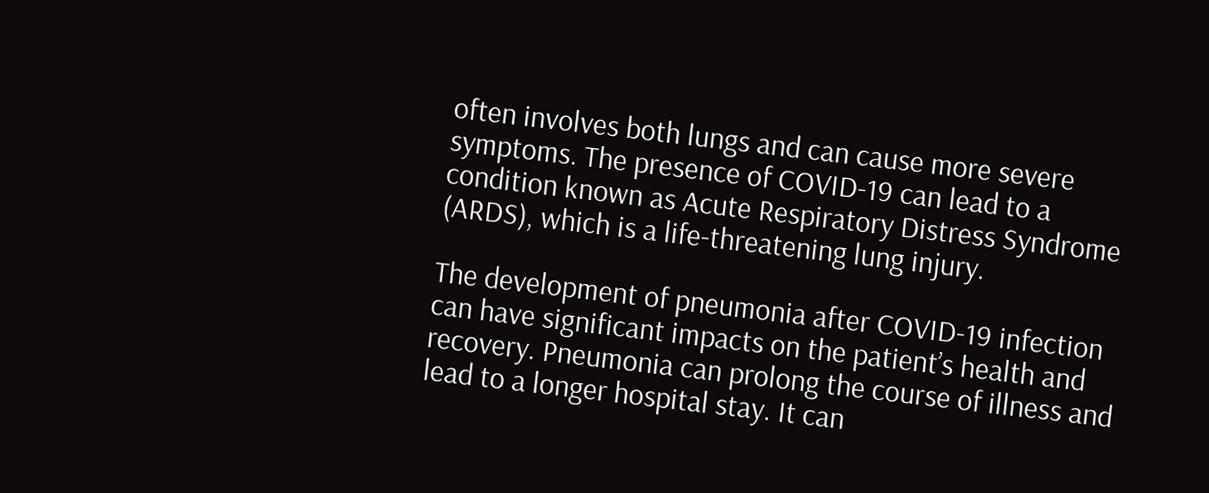often involves both lungs and can cause more severe symptoms. The presence of COVID-19 can lead to a condition known as Acute Respiratory Distress Syndrome (ARDS), which is a life-threatening lung injury.

The development of pneumonia after COVID-19 infection can have significant impacts on the patient’s health and recovery. Pneumonia can prolong the course of illness and lead to a longer hospital stay. It can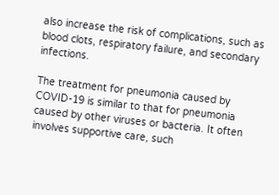also increase the risk of complications, such as blood clots, respiratory failure, and secondary infections.

The treatment for pneumonia caused by COVID-19 is similar to that for pneumonia caused by other viruses or bacteria. It often involves supportive care, such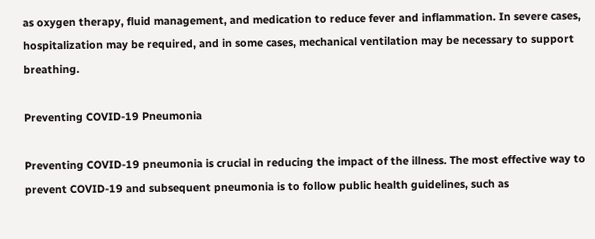as oxygen therapy, fluid management, and medication to reduce fever and inflammation. In severe cases, hospitalization may be required, and in some cases, mechanical ventilation may be necessary to support breathing.

Preventing COVID-19 Pneumonia

Preventing COVID-19 pneumonia is crucial in reducing the impact of the illness. The most effective way to prevent COVID-19 and subsequent pneumonia is to follow public health guidelines, such as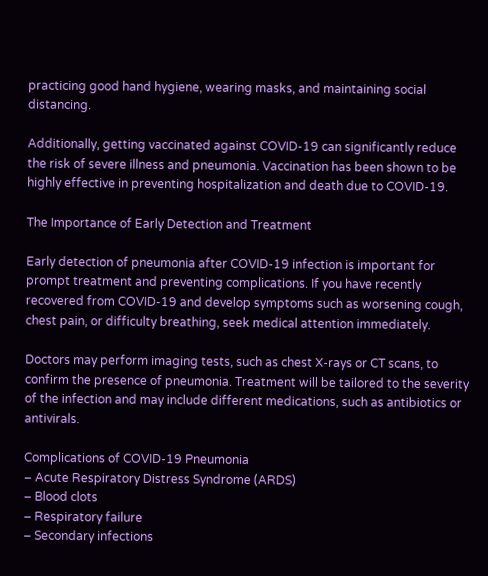practicing good hand hygiene, wearing masks, and maintaining social distancing.

Additionally, getting vaccinated against COVID-19 can significantly reduce the risk of severe illness and pneumonia. Vaccination has been shown to be highly effective in preventing hospitalization and death due to COVID-19.

The Importance of Early Detection and Treatment

Early detection of pneumonia after COVID-19 infection is important for prompt treatment and preventing complications. If you have recently recovered from COVID-19 and develop symptoms such as worsening cough, chest pain, or difficulty breathing, seek medical attention immediately.

Doctors may perform imaging tests, such as chest X-rays or CT scans, to confirm the presence of pneumonia. Treatment will be tailored to the severity of the infection and may include different medications, such as antibiotics or antivirals.

Complications of COVID-19 Pneumonia
– Acute Respiratory Distress Syndrome (ARDS)
– Blood clots
– Respiratory failure
– Secondary infections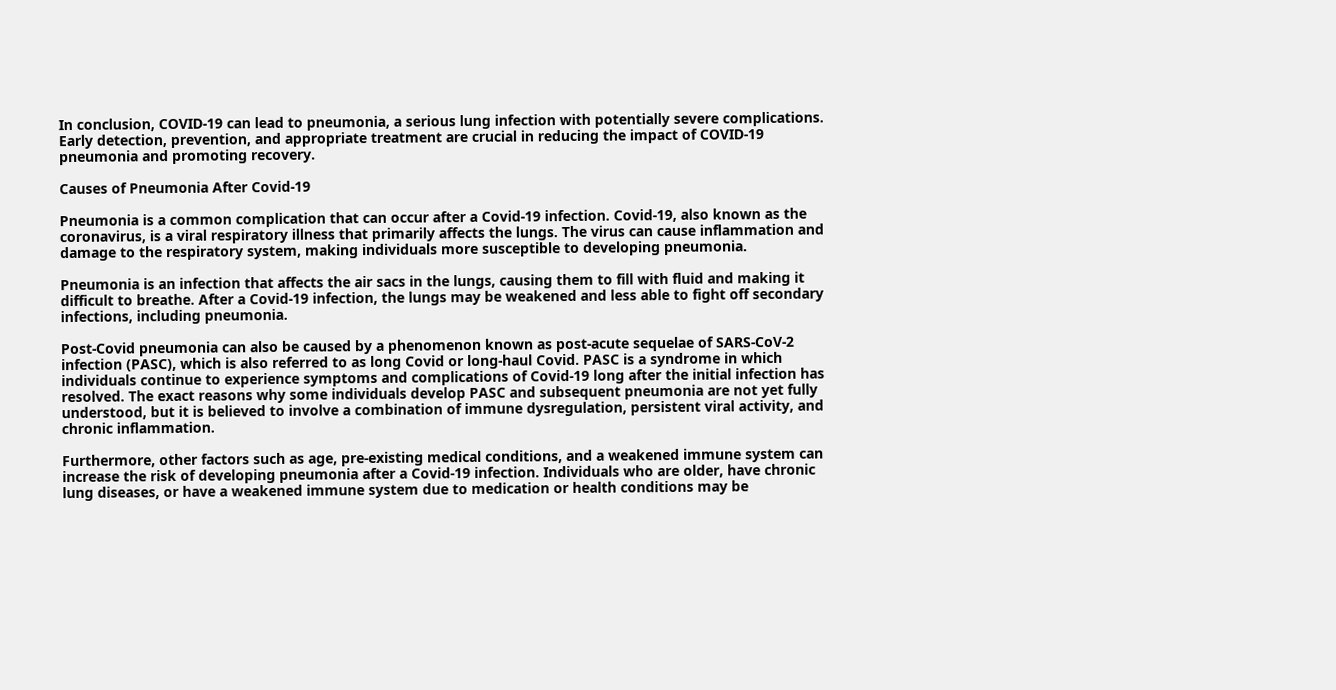In conclusion, COVID-19 can lead to pneumonia, a serious lung infection with potentially severe complications. Early detection, prevention, and appropriate treatment are crucial in reducing the impact of COVID-19 pneumonia and promoting recovery.

Causes of Pneumonia After Covid-19

Pneumonia is a common complication that can occur after a Covid-19 infection. Covid-19, also known as the coronavirus, is a viral respiratory illness that primarily affects the lungs. The virus can cause inflammation and damage to the respiratory system, making individuals more susceptible to developing pneumonia.

Pneumonia is an infection that affects the air sacs in the lungs, causing them to fill with fluid and making it difficult to breathe. After a Covid-19 infection, the lungs may be weakened and less able to fight off secondary infections, including pneumonia.

Post-Covid pneumonia can also be caused by a phenomenon known as post-acute sequelae of SARS-CoV-2 infection (PASC), which is also referred to as long Covid or long-haul Covid. PASC is a syndrome in which individuals continue to experience symptoms and complications of Covid-19 long after the initial infection has resolved. The exact reasons why some individuals develop PASC and subsequent pneumonia are not yet fully understood, but it is believed to involve a combination of immune dysregulation, persistent viral activity, and chronic inflammation.

Furthermore, other factors such as age, pre-existing medical conditions, and a weakened immune system can increase the risk of developing pneumonia after a Covid-19 infection. Individuals who are older, have chronic lung diseases, or have a weakened immune system due to medication or health conditions may be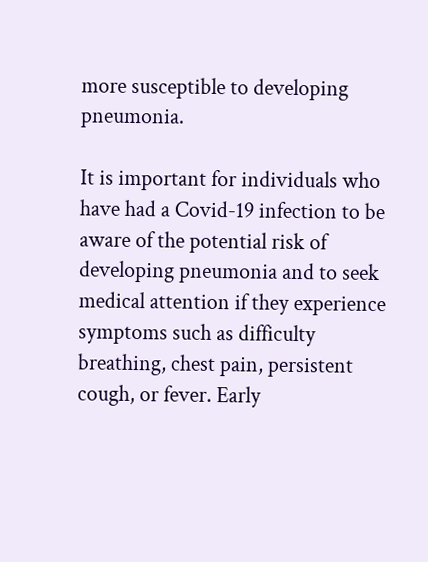more susceptible to developing pneumonia.

It is important for individuals who have had a Covid-19 infection to be aware of the potential risk of developing pneumonia and to seek medical attention if they experience symptoms such as difficulty breathing, chest pain, persistent cough, or fever. Early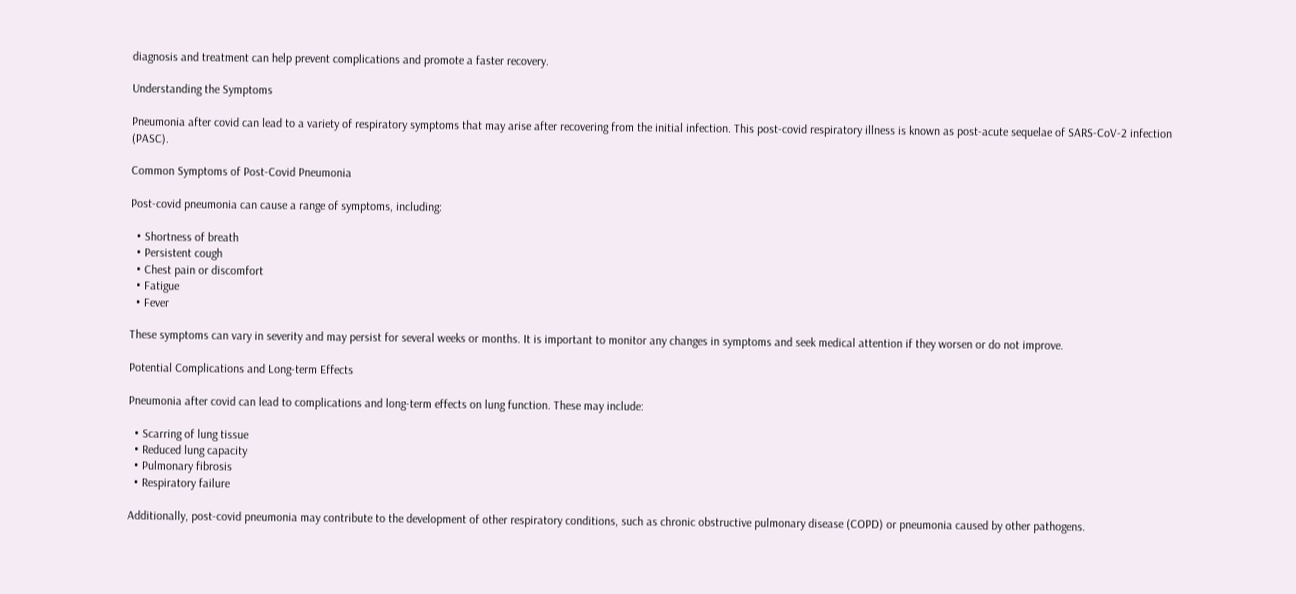diagnosis and treatment can help prevent complications and promote a faster recovery.

Understanding the Symptoms

Pneumonia after covid can lead to a variety of respiratory symptoms that may arise after recovering from the initial infection. This post-covid respiratory illness is known as post-acute sequelae of SARS-CoV-2 infection (PASC).

Common Symptoms of Post-Covid Pneumonia

Post-covid pneumonia can cause a range of symptoms, including:

  • Shortness of breath
  • Persistent cough
  • Chest pain or discomfort
  • Fatigue
  • Fever

These symptoms can vary in severity and may persist for several weeks or months. It is important to monitor any changes in symptoms and seek medical attention if they worsen or do not improve.

Potential Complications and Long-term Effects

Pneumonia after covid can lead to complications and long-term effects on lung function. These may include:

  • Scarring of lung tissue
  • Reduced lung capacity
  • Pulmonary fibrosis
  • Respiratory failure

Additionally, post-covid pneumonia may contribute to the development of other respiratory conditions, such as chronic obstructive pulmonary disease (COPD) or pneumonia caused by other pathogens.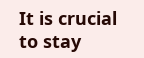It is crucial to stay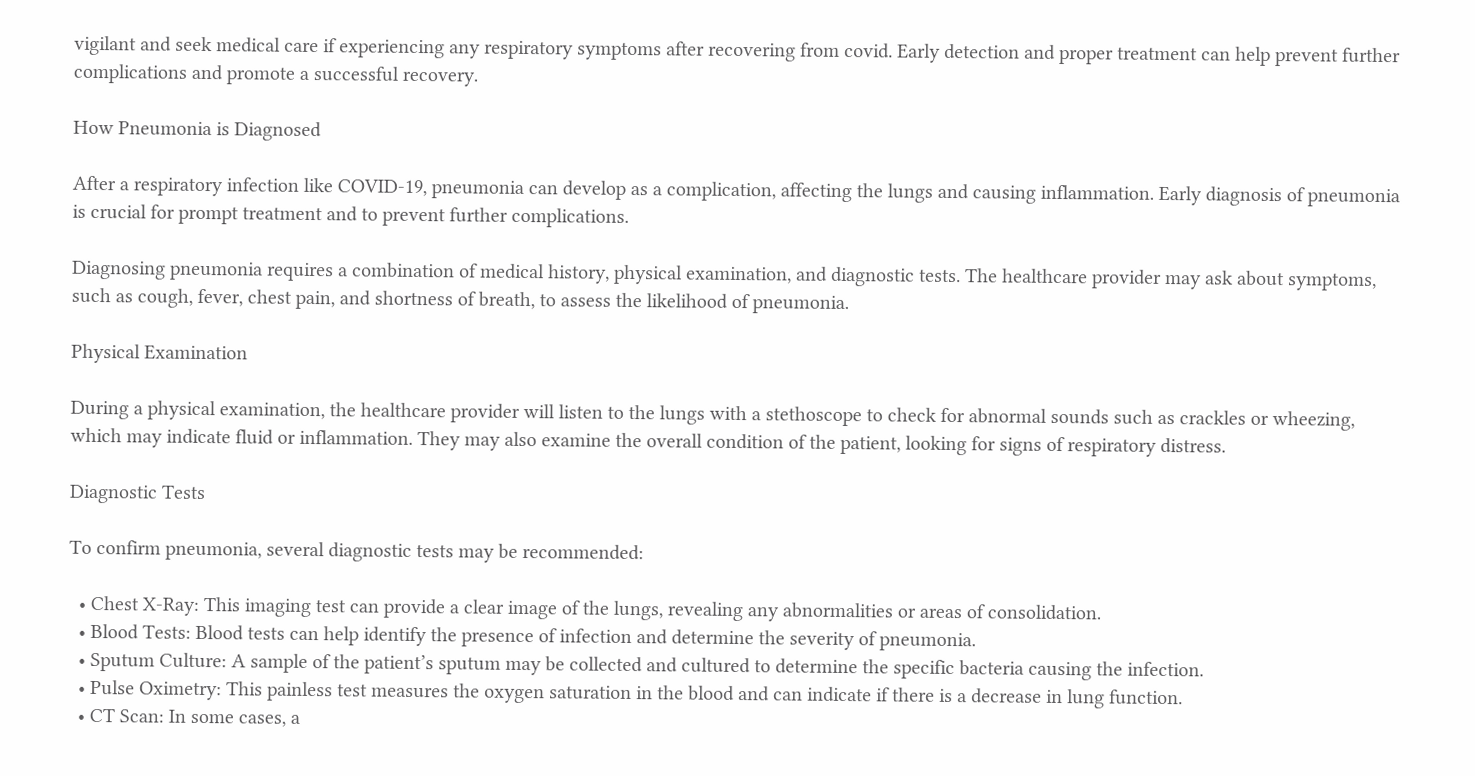vigilant and seek medical care if experiencing any respiratory symptoms after recovering from covid. Early detection and proper treatment can help prevent further complications and promote a successful recovery.

How Pneumonia is Diagnosed

After a respiratory infection like COVID-19, pneumonia can develop as a complication, affecting the lungs and causing inflammation. Early diagnosis of pneumonia is crucial for prompt treatment and to prevent further complications.

Diagnosing pneumonia requires a combination of medical history, physical examination, and diagnostic tests. The healthcare provider may ask about symptoms, such as cough, fever, chest pain, and shortness of breath, to assess the likelihood of pneumonia.

Physical Examination

During a physical examination, the healthcare provider will listen to the lungs with a stethoscope to check for abnormal sounds such as crackles or wheezing, which may indicate fluid or inflammation. They may also examine the overall condition of the patient, looking for signs of respiratory distress.

Diagnostic Tests

To confirm pneumonia, several diagnostic tests may be recommended:

  • Chest X-Ray: This imaging test can provide a clear image of the lungs, revealing any abnormalities or areas of consolidation.
  • Blood Tests: Blood tests can help identify the presence of infection and determine the severity of pneumonia.
  • Sputum Culture: A sample of the patient’s sputum may be collected and cultured to determine the specific bacteria causing the infection.
  • Pulse Oximetry: This painless test measures the oxygen saturation in the blood and can indicate if there is a decrease in lung function.
  • CT Scan: In some cases, a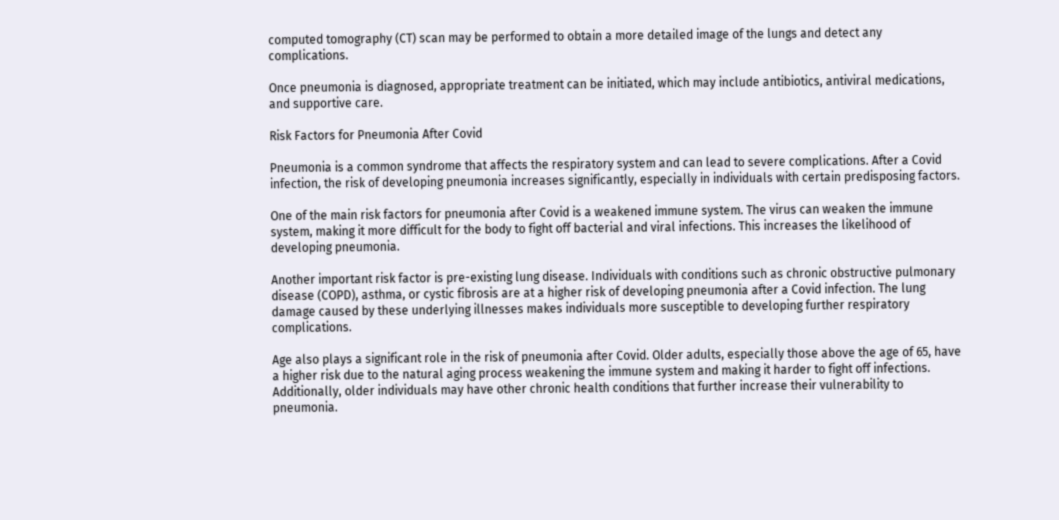computed tomography (CT) scan may be performed to obtain a more detailed image of the lungs and detect any complications.

Once pneumonia is diagnosed, appropriate treatment can be initiated, which may include antibiotics, antiviral medications, and supportive care.

Risk Factors for Pneumonia After Covid

Pneumonia is a common syndrome that affects the respiratory system and can lead to severe complications. After a Covid infection, the risk of developing pneumonia increases significantly, especially in individuals with certain predisposing factors.

One of the main risk factors for pneumonia after Covid is a weakened immune system. The virus can weaken the immune system, making it more difficult for the body to fight off bacterial and viral infections. This increases the likelihood of developing pneumonia.

Another important risk factor is pre-existing lung disease. Individuals with conditions such as chronic obstructive pulmonary disease (COPD), asthma, or cystic fibrosis are at a higher risk of developing pneumonia after a Covid infection. The lung damage caused by these underlying illnesses makes individuals more susceptible to developing further respiratory complications.

Age also plays a significant role in the risk of pneumonia after Covid. Older adults, especially those above the age of 65, have a higher risk due to the natural aging process weakening the immune system and making it harder to fight off infections. Additionally, older individuals may have other chronic health conditions that further increase their vulnerability to pneumonia.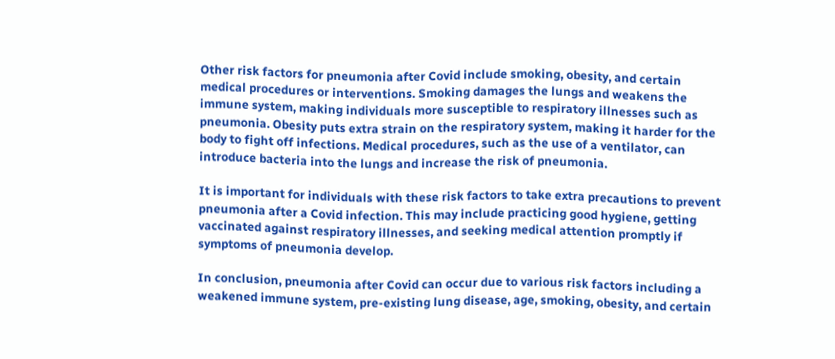Other risk factors for pneumonia after Covid include smoking, obesity, and certain medical procedures or interventions. Smoking damages the lungs and weakens the immune system, making individuals more susceptible to respiratory illnesses such as pneumonia. Obesity puts extra strain on the respiratory system, making it harder for the body to fight off infections. Medical procedures, such as the use of a ventilator, can introduce bacteria into the lungs and increase the risk of pneumonia.

It is important for individuals with these risk factors to take extra precautions to prevent pneumonia after a Covid infection. This may include practicing good hygiene, getting vaccinated against respiratory illnesses, and seeking medical attention promptly if symptoms of pneumonia develop.

In conclusion, pneumonia after Covid can occur due to various risk factors including a weakened immune system, pre-existing lung disease, age, smoking, obesity, and certain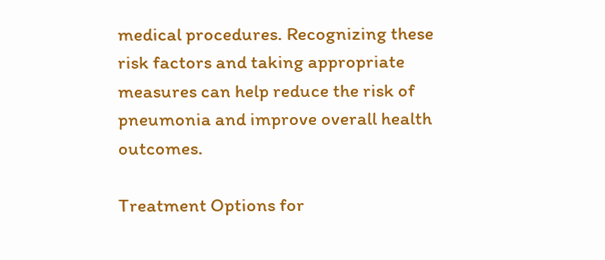medical procedures. Recognizing these risk factors and taking appropriate measures can help reduce the risk of pneumonia and improve overall health outcomes.

Treatment Options for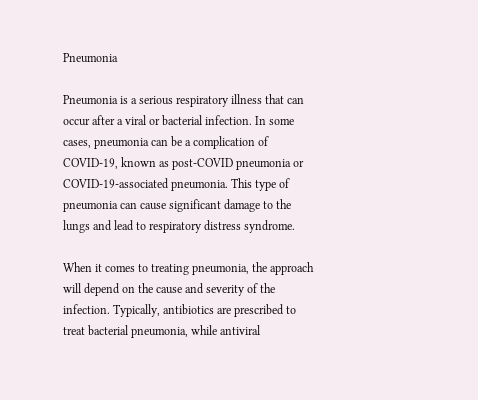Pneumonia

Pneumonia is a serious respiratory illness that can occur after a viral or bacterial infection. In some cases, pneumonia can be a complication of COVID-19, known as post-COVID pneumonia or COVID-19-associated pneumonia. This type of pneumonia can cause significant damage to the lungs and lead to respiratory distress syndrome.

When it comes to treating pneumonia, the approach will depend on the cause and severity of the infection. Typically, antibiotics are prescribed to treat bacterial pneumonia, while antiviral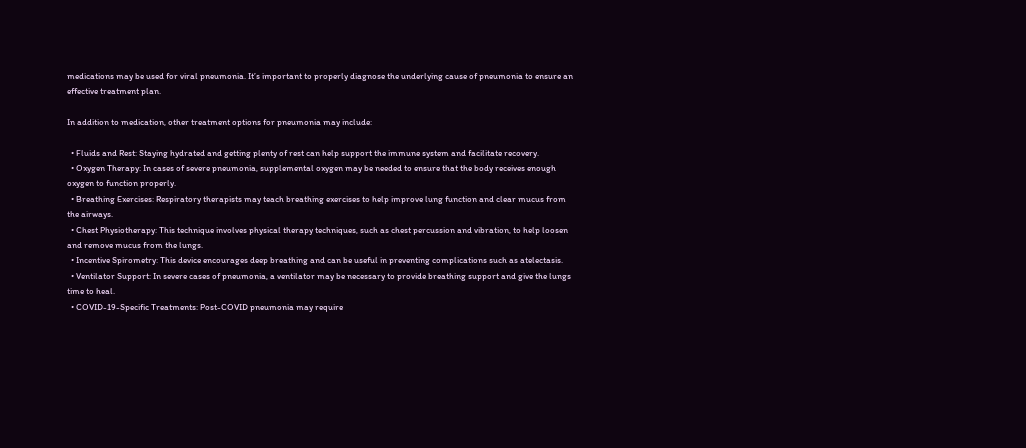medications may be used for viral pneumonia. It’s important to properly diagnose the underlying cause of pneumonia to ensure an effective treatment plan.

In addition to medication, other treatment options for pneumonia may include:

  • Fluids and Rest: Staying hydrated and getting plenty of rest can help support the immune system and facilitate recovery.
  • Oxygen Therapy: In cases of severe pneumonia, supplemental oxygen may be needed to ensure that the body receives enough oxygen to function properly.
  • Breathing Exercises: Respiratory therapists may teach breathing exercises to help improve lung function and clear mucus from the airways.
  • Chest Physiotherapy: This technique involves physical therapy techniques, such as chest percussion and vibration, to help loosen and remove mucus from the lungs.
  • Incentive Spirometry: This device encourages deep breathing and can be useful in preventing complications such as atelectasis.
  • Ventilator Support: In severe cases of pneumonia, a ventilator may be necessary to provide breathing support and give the lungs time to heal.
  • COVID-19-Specific Treatments: Post-COVID pneumonia may require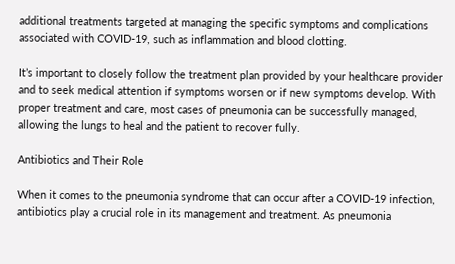additional treatments targeted at managing the specific symptoms and complications associated with COVID-19, such as inflammation and blood clotting.

It’s important to closely follow the treatment plan provided by your healthcare provider and to seek medical attention if symptoms worsen or if new symptoms develop. With proper treatment and care, most cases of pneumonia can be successfully managed, allowing the lungs to heal and the patient to recover fully.

Antibiotics and Their Role

When it comes to the pneumonia syndrome that can occur after a COVID-19 infection, antibiotics play a crucial role in its management and treatment. As pneumonia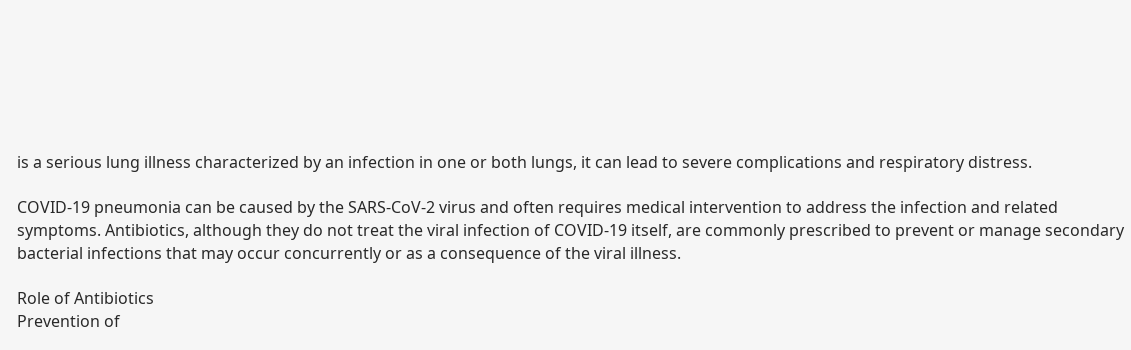is a serious lung illness characterized by an infection in one or both lungs, it can lead to severe complications and respiratory distress.

COVID-19 pneumonia can be caused by the SARS-CoV-2 virus and often requires medical intervention to address the infection and related symptoms. Antibiotics, although they do not treat the viral infection of COVID-19 itself, are commonly prescribed to prevent or manage secondary bacterial infections that may occur concurrently or as a consequence of the viral illness.

Role of Antibiotics
Prevention of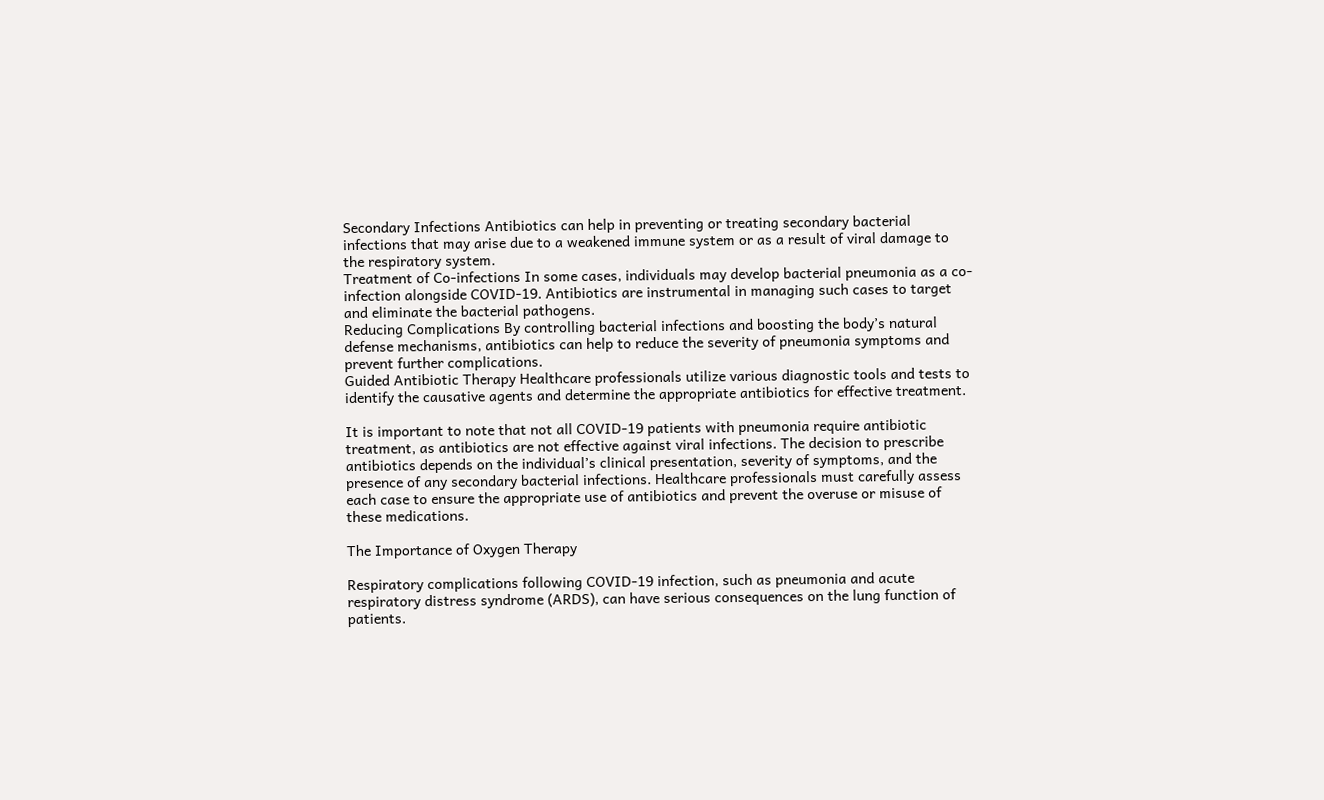Secondary Infections Antibiotics can help in preventing or treating secondary bacterial infections that may arise due to a weakened immune system or as a result of viral damage to the respiratory system.
Treatment of Co-infections In some cases, individuals may develop bacterial pneumonia as a co-infection alongside COVID-19. Antibiotics are instrumental in managing such cases to target and eliminate the bacterial pathogens.
Reducing Complications By controlling bacterial infections and boosting the body’s natural defense mechanisms, antibiotics can help to reduce the severity of pneumonia symptoms and prevent further complications.
Guided Antibiotic Therapy Healthcare professionals utilize various diagnostic tools and tests to identify the causative agents and determine the appropriate antibiotics for effective treatment.

It is important to note that not all COVID-19 patients with pneumonia require antibiotic treatment, as antibiotics are not effective against viral infections. The decision to prescribe antibiotics depends on the individual’s clinical presentation, severity of symptoms, and the presence of any secondary bacterial infections. Healthcare professionals must carefully assess each case to ensure the appropriate use of antibiotics and prevent the overuse or misuse of these medications.

The Importance of Oxygen Therapy

Respiratory complications following COVID-19 infection, such as pneumonia and acute respiratory distress syndrome (ARDS), can have serious consequences on the lung function of patients.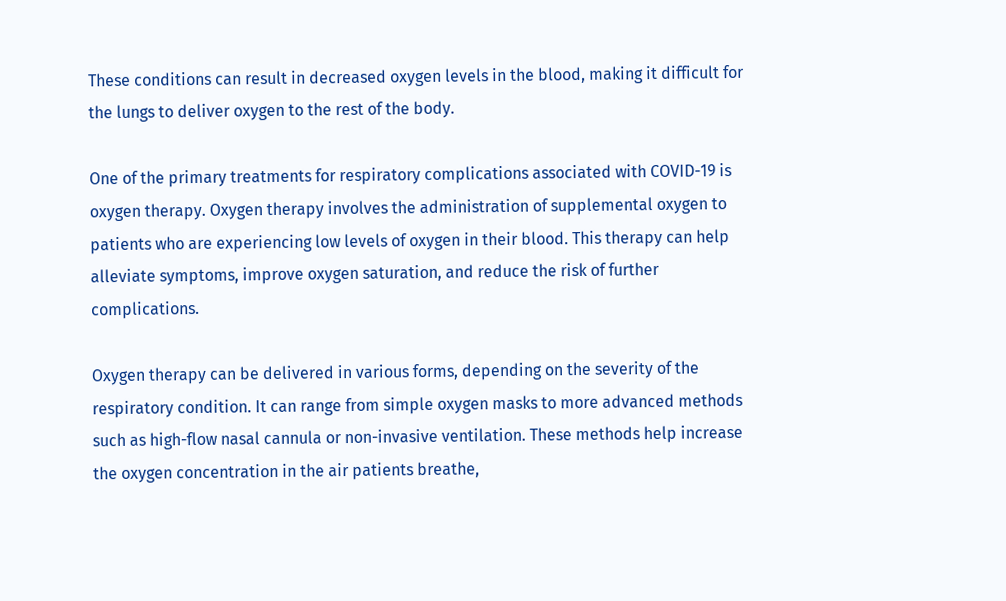These conditions can result in decreased oxygen levels in the blood, making it difficult for the lungs to deliver oxygen to the rest of the body.

One of the primary treatments for respiratory complications associated with COVID-19 is oxygen therapy. Oxygen therapy involves the administration of supplemental oxygen to patients who are experiencing low levels of oxygen in their blood. This therapy can help alleviate symptoms, improve oxygen saturation, and reduce the risk of further complications.

Oxygen therapy can be delivered in various forms, depending on the severity of the respiratory condition. It can range from simple oxygen masks to more advanced methods such as high-flow nasal cannula or non-invasive ventilation. These methods help increase the oxygen concentration in the air patients breathe,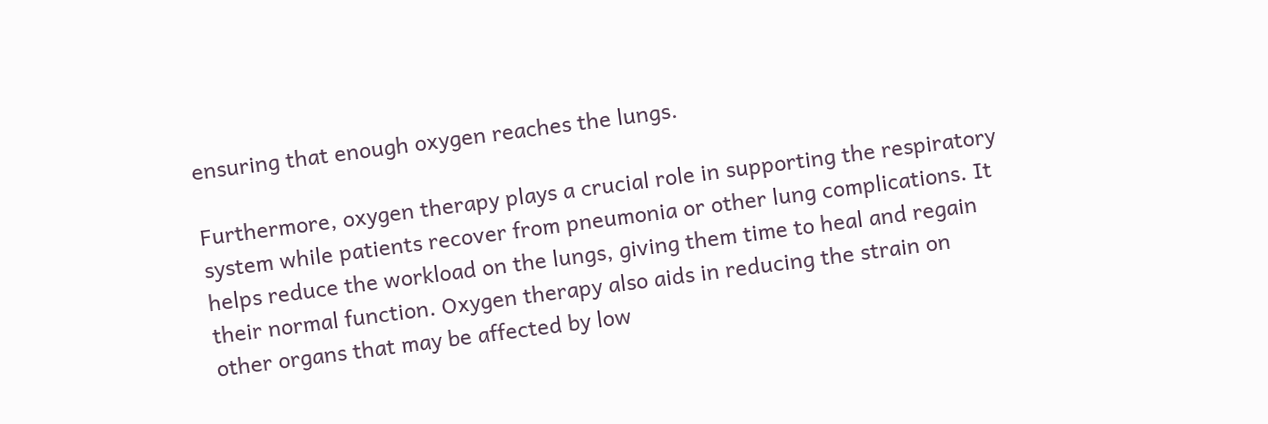ensuring that enough oxygen reaches the lungs.

Furthermore, oxygen therapy plays a crucial role in supporting the respiratory system while patients recover from pneumonia or other lung complications. It helps reduce the workload on the lungs, giving them time to heal and regain their normal function. Oxygen therapy also aids in reducing the strain on other organs that may be affected by low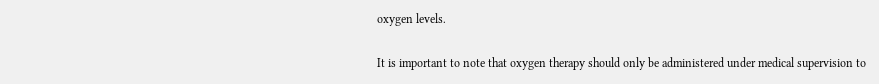oxygen levels.

It is important to note that oxygen therapy should only be administered under medical supervision to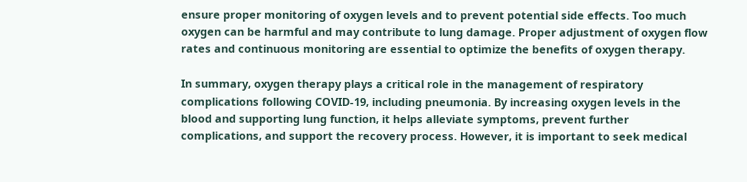ensure proper monitoring of oxygen levels and to prevent potential side effects. Too much oxygen can be harmful and may contribute to lung damage. Proper adjustment of oxygen flow rates and continuous monitoring are essential to optimize the benefits of oxygen therapy.

In summary, oxygen therapy plays a critical role in the management of respiratory complications following COVID-19, including pneumonia. By increasing oxygen levels in the blood and supporting lung function, it helps alleviate symptoms, prevent further complications, and support the recovery process. However, it is important to seek medical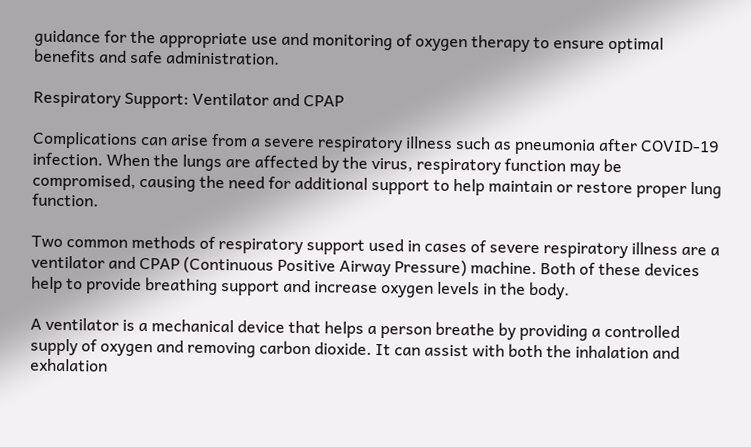guidance for the appropriate use and monitoring of oxygen therapy to ensure optimal benefits and safe administration.

Respiratory Support: Ventilator and CPAP

Complications can arise from a severe respiratory illness such as pneumonia after COVID-19 infection. When the lungs are affected by the virus, respiratory function may be compromised, causing the need for additional support to help maintain or restore proper lung function.

Two common methods of respiratory support used in cases of severe respiratory illness are a ventilator and CPAP (Continuous Positive Airway Pressure) machine. Both of these devices help to provide breathing support and increase oxygen levels in the body.

A ventilator is a mechanical device that helps a person breathe by providing a controlled supply of oxygen and removing carbon dioxide. It can assist with both the inhalation and exhalation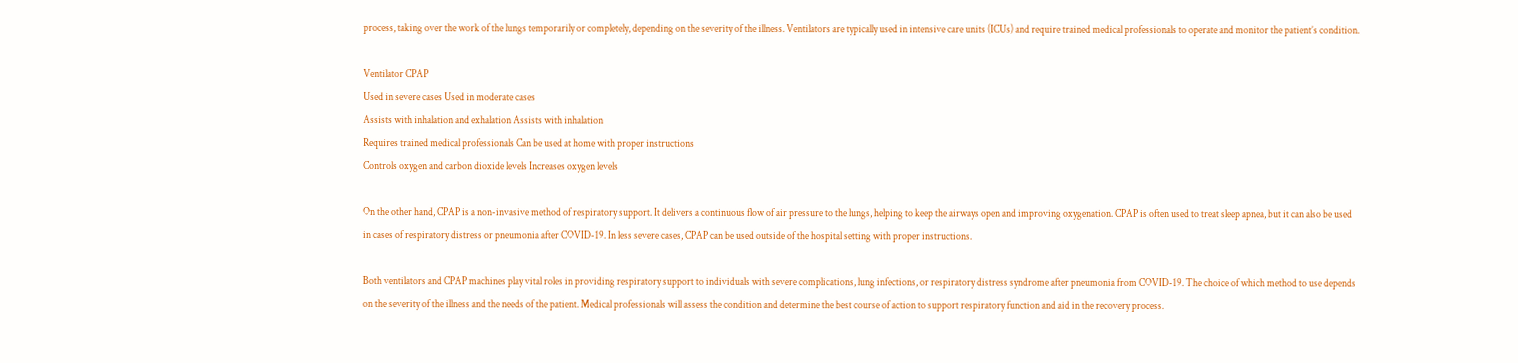process, taking over the work of the lungs temporarily or completely, depending on the severity of the illness. Ventilators are typically used in intensive care units (ICUs) and require trained medical professionals to operate and monitor the patient’s condition.

Ventilator CPAP
Used in severe cases Used in moderate cases
Assists with inhalation and exhalation Assists with inhalation
Requires trained medical professionals Can be used at home with proper instructions
Controls oxygen and carbon dioxide levels Increases oxygen levels

On the other hand, CPAP is a non-invasive method of respiratory support. It delivers a continuous flow of air pressure to the lungs, helping to keep the airways open and improving oxygenation. CPAP is often used to treat sleep apnea, but it can also be used in cases of respiratory distress or pneumonia after COVID-19. In less severe cases, CPAP can be used outside of the hospital setting with proper instructions.

Both ventilators and CPAP machines play vital roles in providing respiratory support to individuals with severe complications, lung infections, or respiratory distress syndrome after pneumonia from COVID-19. The choice of which method to use depends on the severity of the illness and the needs of the patient. Medical professionals will assess the condition and determine the best course of action to support respiratory function and aid in the recovery process.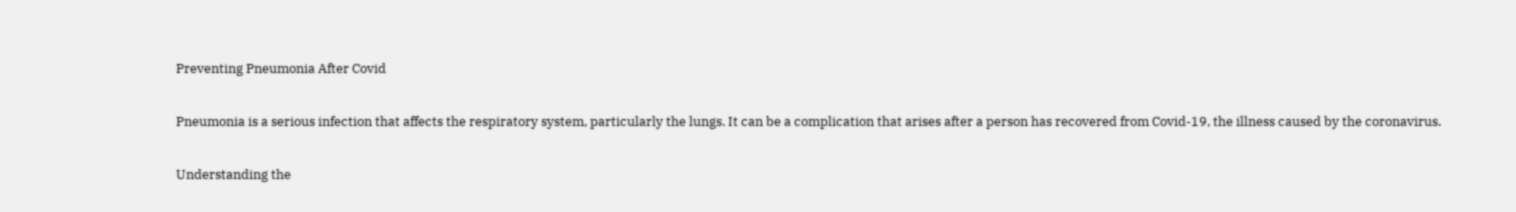Preventing Pneumonia After Covid

Pneumonia is a serious infection that affects the respiratory system, particularly the lungs. It can be a complication that arises after a person has recovered from Covid-19, the illness caused by the coronavirus.

Understanding the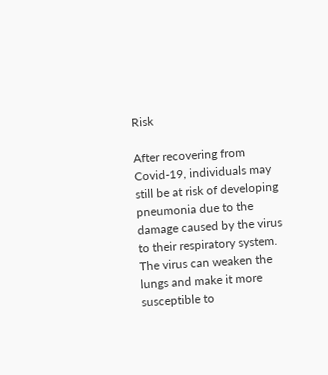Risk

After recovering from Covid-19, individuals may still be at risk of developing pneumonia due to the damage caused by the virus to their respiratory system. The virus can weaken the lungs and make it more susceptible to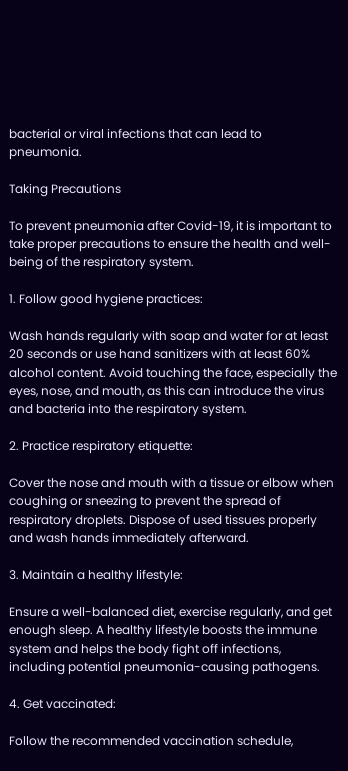bacterial or viral infections that can lead to pneumonia.

Taking Precautions

To prevent pneumonia after Covid-19, it is important to take proper precautions to ensure the health and well-being of the respiratory system.

1. Follow good hygiene practices:

Wash hands regularly with soap and water for at least 20 seconds or use hand sanitizers with at least 60% alcohol content. Avoid touching the face, especially the eyes, nose, and mouth, as this can introduce the virus and bacteria into the respiratory system.

2. Practice respiratory etiquette:

Cover the nose and mouth with a tissue or elbow when coughing or sneezing to prevent the spread of respiratory droplets. Dispose of used tissues properly and wash hands immediately afterward.

3. Maintain a healthy lifestyle:

Ensure a well-balanced diet, exercise regularly, and get enough sleep. A healthy lifestyle boosts the immune system and helps the body fight off infections, including potential pneumonia-causing pathogens.

4. Get vaccinated:

Follow the recommended vaccination schedule,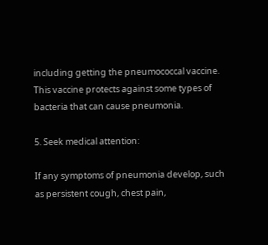including getting the pneumococcal vaccine. This vaccine protects against some types of bacteria that can cause pneumonia.

5. Seek medical attention:

If any symptoms of pneumonia develop, such as persistent cough, chest pain,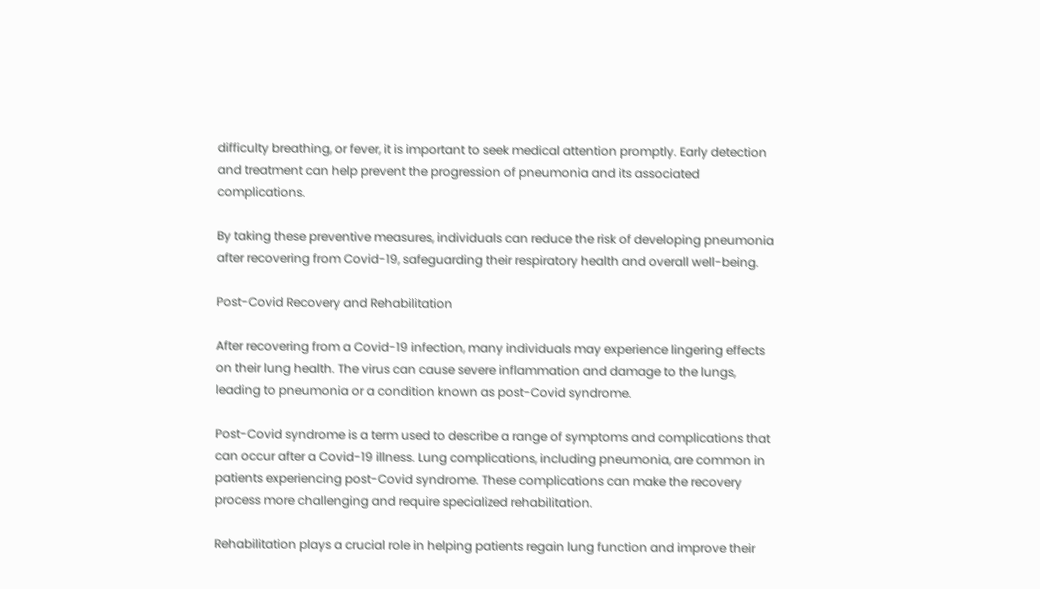difficulty breathing, or fever, it is important to seek medical attention promptly. Early detection and treatment can help prevent the progression of pneumonia and its associated complications.

By taking these preventive measures, individuals can reduce the risk of developing pneumonia after recovering from Covid-19, safeguarding their respiratory health and overall well-being.

Post-Covid Recovery and Rehabilitation

After recovering from a Covid-19 infection, many individuals may experience lingering effects on their lung health. The virus can cause severe inflammation and damage to the lungs, leading to pneumonia or a condition known as post-Covid syndrome.

Post-Covid syndrome is a term used to describe a range of symptoms and complications that can occur after a Covid-19 illness. Lung complications, including pneumonia, are common in patients experiencing post-Covid syndrome. These complications can make the recovery process more challenging and require specialized rehabilitation.

Rehabilitation plays a crucial role in helping patients regain lung function and improve their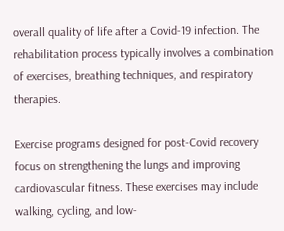overall quality of life after a Covid-19 infection. The rehabilitation process typically involves a combination of exercises, breathing techniques, and respiratory therapies.

Exercise programs designed for post-Covid recovery focus on strengthening the lungs and improving cardiovascular fitness. These exercises may include walking, cycling, and low-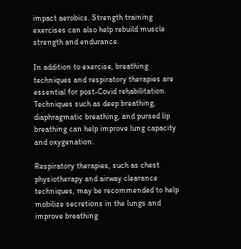impact aerobics. Strength training exercises can also help rebuild muscle strength and endurance.

In addition to exercise, breathing techniques and respiratory therapies are essential for post-Covid rehabilitation. Techniques such as deep breathing, diaphragmatic breathing, and pursed lip breathing can help improve lung capacity and oxygenation.

Respiratory therapies, such as chest physiotherapy and airway clearance techniques, may be recommended to help mobilize secretions in the lungs and improve breathing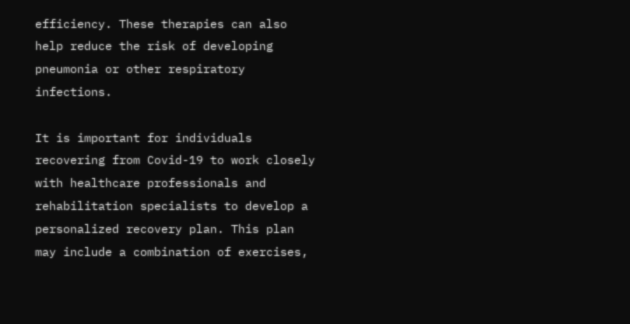efficiency. These therapies can also help reduce the risk of developing pneumonia or other respiratory infections.

It is important for individuals recovering from Covid-19 to work closely with healthcare professionals and rehabilitation specialists to develop a personalized recovery plan. This plan may include a combination of exercises,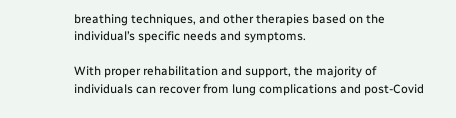breathing techniques, and other therapies based on the individual’s specific needs and symptoms.

With proper rehabilitation and support, the majority of individuals can recover from lung complications and post-Covid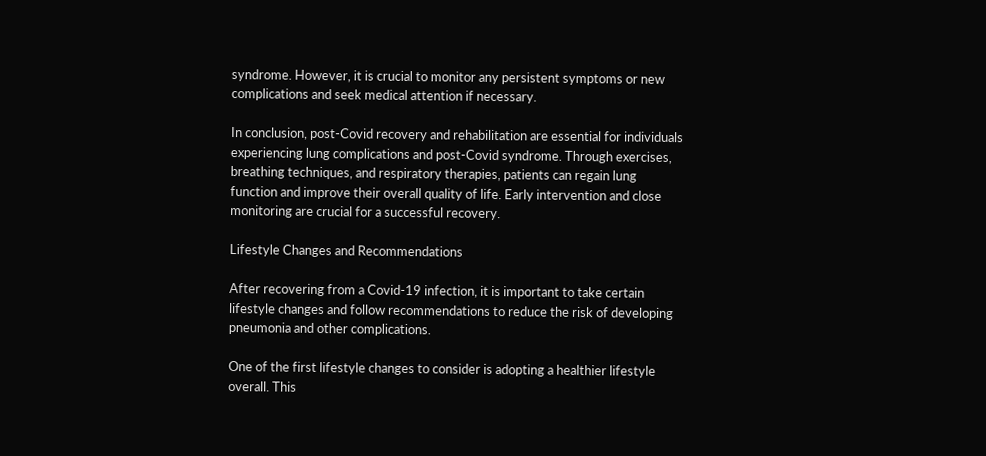syndrome. However, it is crucial to monitor any persistent symptoms or new complications and seek medical attention if necessary.

In conclusion, post-Covid recovery and rehabilitation are essential for individuals experiencing lung complications and post-Covid syndrome. Through exercises, breathing techniques, and respiratory therapies, patients can regain lung function and improve their overall quality of life. Early intervention and close monitoring are crucial for a successful recovery.

Lifestyle Changes and Recommendations

After recovering from a Covid-19 infection, it is important to take certain lifestyle changes and follow recommendations to reduce the risk of developing pneumonia and other complications.

One of the first lifestyle changes to consider is adopting a healthier lifestyle overall. This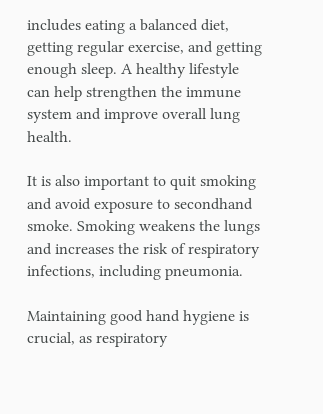includes eating a balanced diet, getting regular exercise, and getting enough sleep. A healthy lifestyle can help strengthen the immune system and improve overall lung health.

It is also important to quit smoking and avoid exposure to secondhand smoke. Smoking weakens the lungs and increases the risk of respiratory infections, including pneumonia.

Maintaining good hand hygiene is crucial, as respiratory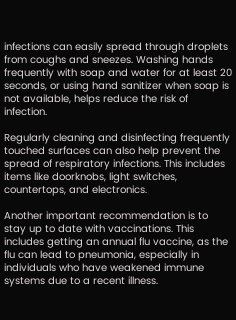infections can easily spread through droplets from coughs and sneezes. Washing hands frequently with soap and water for at least 20 seconds, or using hand sanitizer when soap is not available, helps reduce the risk of infection.

Regularly cleaning and disinfecting frequently touched surfaces can also help prevent the spread of respiratory infections. This includes items like doorknobs, light switches, countertops, and electronics.

Another important recommendation is to stay up to date with vaccinations. This includes getting an annual flu vaccine, as the flu can lead to pneumonia, especially in individuals who have weakened immune systems due to a recent illness.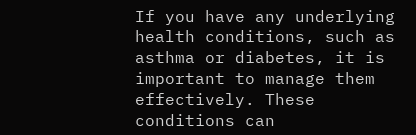If you have any underlying health conditions, such as asthma or diabetes, it is important to manage them effectively. These conditions can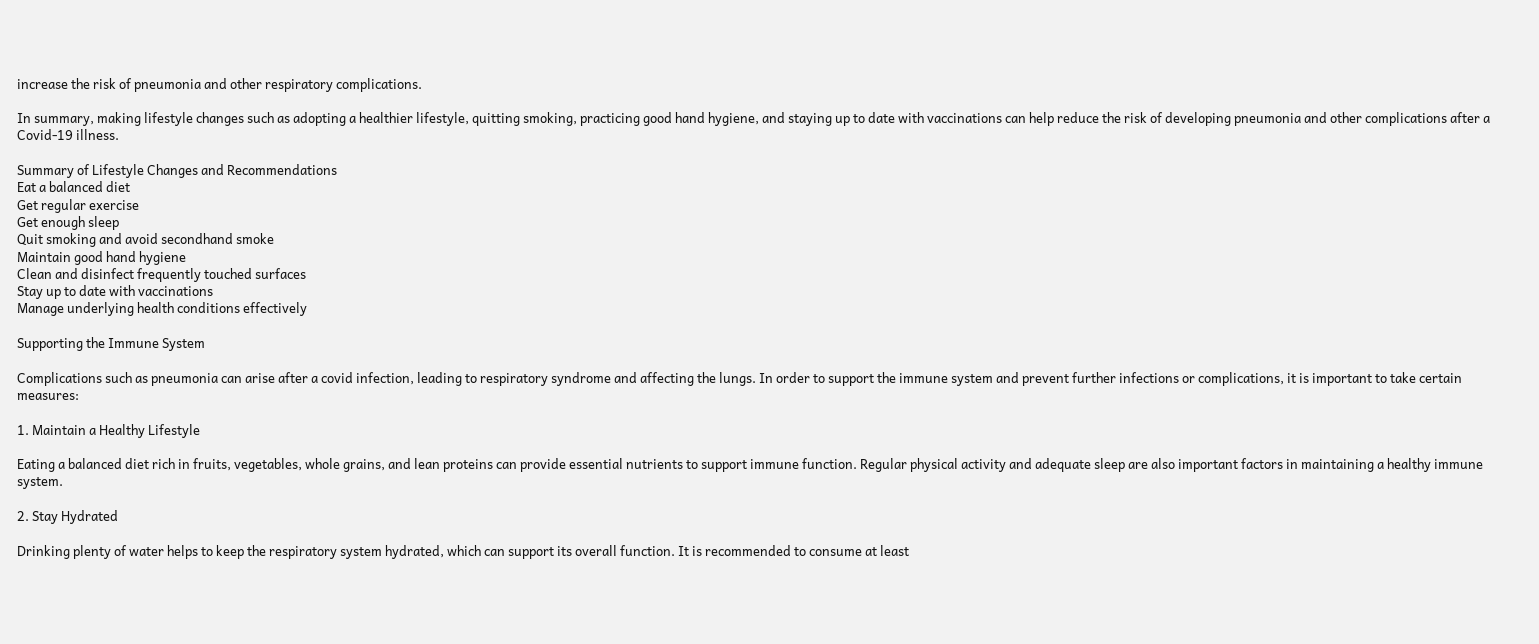increase the risk of pneumonia and other respiratory complications.

In summary, making lifestyle changes such as adopting a healthier lifestyle, quitting smoking, practicing good hand hygiene, and staying up to date with vaccinations can help reduce the risk of developing pneumonia and other complications after a Covid-19 illness.

Summary of Lifestyle Changes and Recommendations
Eat a balanced diet
Get regular exercise
Get enough sleep
Quit smoking and avoid secondhand smoke
Maintain good hand hygiene
Clean and disinfect frequently touched surfaces
Stay up to date with vaccinations
Manage underlying health conditions effectively

Supporting the Immune System

Complications such as pneumonia can arise after a covid infection, leading to respiratory syndrome and affecting the lungs. In order to support the immune system and prevent further infections or complications, it is important to take certain measures:

1. Maintain a Healthy Lifestyle

Eating a balanced diet rich in fruits, vegetables, whole grains, and lean proteins can provide essential nutrients to support immune function. Regular physical activity and adequate sleep are also important factors in maintaining a healthy immune system.

2. Stay Hydrated

Drinking plenty of water helps to keep the respiratory system hydrated, which can support its overall function. It is recommended to consume at least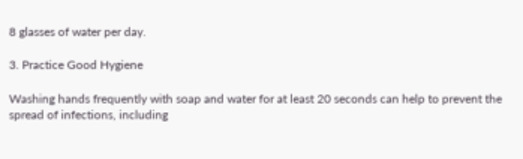8 glasses of water per day.

3. Practice Good Hygiene

Washing hands frequently with soap and water for at least 20 seconds can help to prevent the spread of infections, including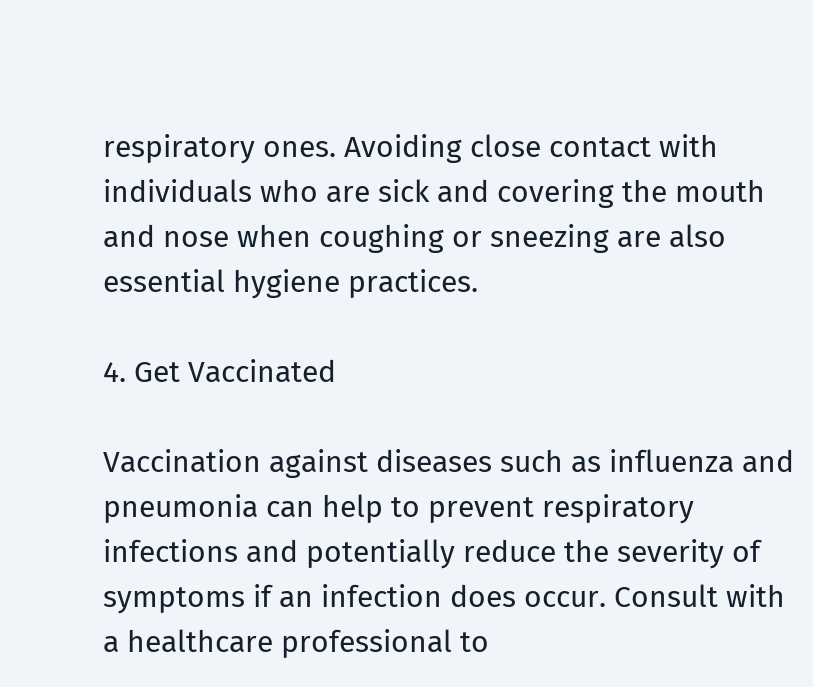respiratory ones. Avoiding close contact with individuals who are sick and covering the mouth and nose when coughing or sneezing are also essential hygiene practices.

4. Get Vaccinated

Vaccination against diseases such as influenza and pneumonia can help to prevent respiratory infections and potentially reduce the severity of symptoms if an infection does occur. Consult with a healthcare professional to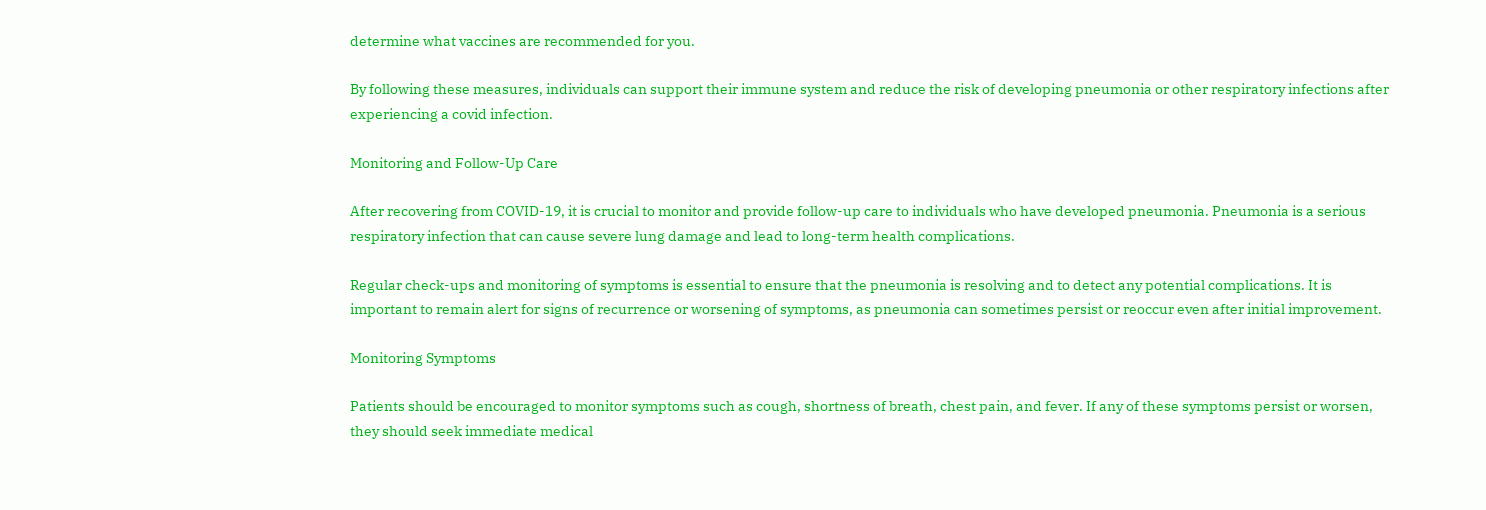determine what vaccines are recommended for you.

By following these measures, individuals can support their immune system and reduce the risk of developing pneumonia or other respiratory infections after experiencing a covid infection.

Monitoring and Follow-Up Care

After recovering from COVID-19, it is crucial to monitor and provide follow-up care to individuals who have developed pneumonia. Pneumonia is a serious respiratory infection that can cause severe lung damage and lead to long-term health complications.

Regular check-ups and monitoring of symptoms is essential to ensure that the pneumonia is resolving and to detect any potential complications. It is important to remain alert for signs of recurrence or worsening of symptoms, as pneumonia can sometimes persist or reoccur even after initial improvement.

Monitoring Symptoms

Patients should be encouraged to monitor symptoms such as cough, shortness of breath, chest pain, and fever. If any of these symptoms persist or worsen, they should seek immediate medical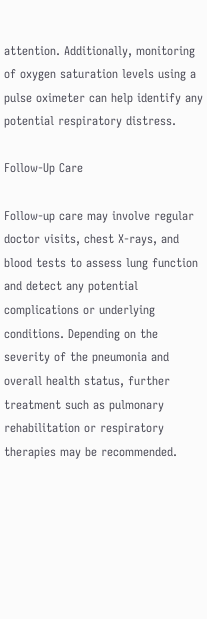attention. Additionally, monitoring of oxygen saturation levels using a pulse oximeter can help identify any potential respiratory distress.

Follow-Up Care

Follow-up care may involve regular doctor visits, chest X-rays, and blood tests to assess lung function and detect any potential complications or underlying conditions. Depending on the severity of the pneumonia and overall health status, further treatment such as pulmonary rehabilitation or respiratory therapies may be recommended.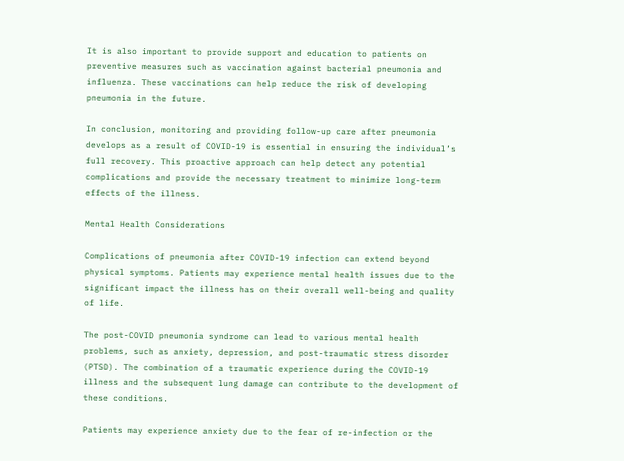It is also important to provide support and education to patients on preventive measures such as vaccination against bacterial pneumonia and influenza. These vaccinations can help reduce the risk of developing pneumonia in the future.

In conclusion, monitoring and providing follow-up care after pneumonia develops as a result of COVID-19 is essential in ensuring the individual’s full recovery. This proactive approach can help detect any potential complications and provide the necessary treatment to minimize long-term effects of the illness.

Mental Health Considerations

Complications of pneumonia after COVID-19 infection can extend beyond physical symptoms. Patients may experience mental health issues due to the significant impact the illness has on their overall well-being and quality of life.

The post-COVID pneumonia syndrome can lead to various mental health problems, such as anxiety, depression, and post-traumatic stress disorder (PTSD). The combination of a traumatic experience during the COVID-19 illness and the subsequent lung damage can contribute to the development of these conditions.

Patients may experience anxiety due to the fear of re-infection or the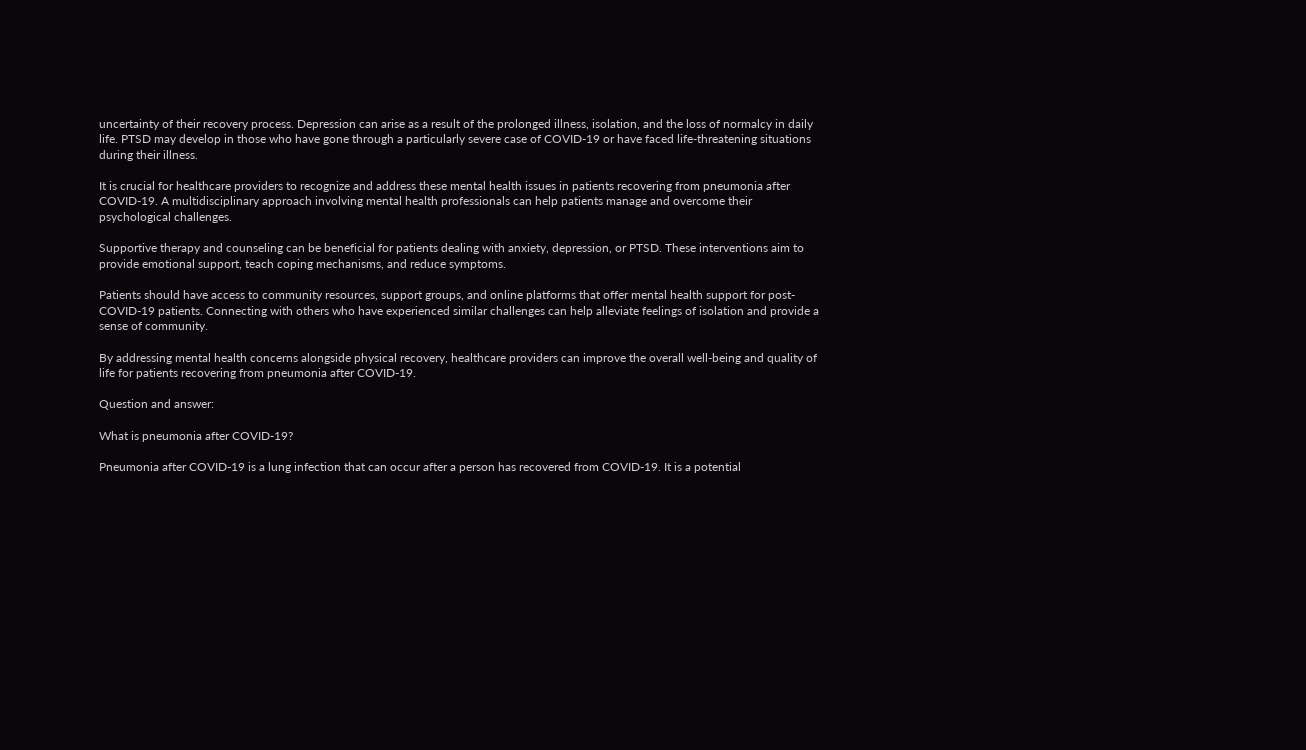uncertainty of their recovery process. Depression can arise as a result of the prolonged illness, isolation, and the loss of normalcy in daily life. PTSD may develop in those who have gone through a particularly severe case of COVID-19 or have faced life-threatening situations during their illness.

It is crucial for healthcare providers to recognize and address these mental health issues in patients recovering from pneumonia after COVID-19. A multidisciplinary approach involving mental health professionals can help patients manage and overcome their psychological challenges.

Supportive therapy and counseling can be beneficial for patients dealing with anxiety, depression, or PTSD. These interventions aim to provide emotional support, teach coping mechanisms, and reduce symptoms.

Patients should have access to community resources, support groups, and online platforms that offer mental health support for post-COVID-19 patients. Connecting with others who have experienced similar challenges can help alleviate feelings of isolation and provide a sense of community.

By addressing mental health concerns alongside physical recovery, healthcare providers can improve the overall well-being and quality of life for patients recovering from pneumonia after COVID-19.

Question and answer:

What is pneumonia after COVID-19?

Pneumonia after COVID-19 is a lung infection that can occur after a person has recovered from COVID-19. It is a potential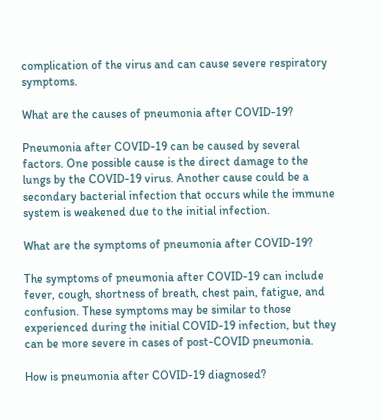complication of the virus and can cause severe respiratory symptoms.

What are the causes of pneumonia after COVID-19?

Pneumonia after COVID-19 can be caused by several factors. One possible cause is the direct damage to the lungs by the COVID-19 virus. Another cause could be a secondary bacterial infection that occurs while the immune system is weakened due to the initial infection.

What are the symptoms of pneumonia after COVID-19?

The symptoms of pneumonia after COVID-19 can include fever, cough, shortness of breath, chest pain, fatigue, and confusion. These symptoms may be similar to those experienced during the initial COVID-19 infection, but they can be more severe in cases of post-COVID pneumonia.

How is pneumonia after COVID-19 diagnosed?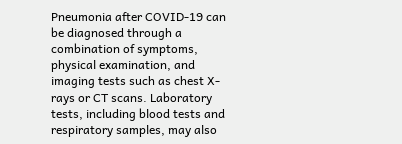Pneumonia after COVID-19 can be diagnosed through a combination of symptoms, physical examination, and imaging tests such as chest X-rays or CT scans. Laboratory tests, including blood tests and respiratory samples, may also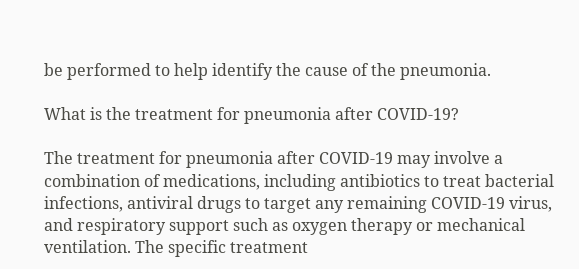be performed to help identify the cause of the pneumonia.

What is the treatment for pneumonia after COVID-19?

The treatment for pneumonia after COVID-19 may involve a combination of medications, including antibiotics to treat bacterial infections, antiviral drugs to target any remaining COVID-19 virus, and respiratory support such as oxygen therapy or mechanical ventilation. The specific treatment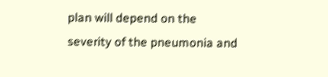plan will depend on the severity of the pneumonia and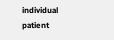individual patient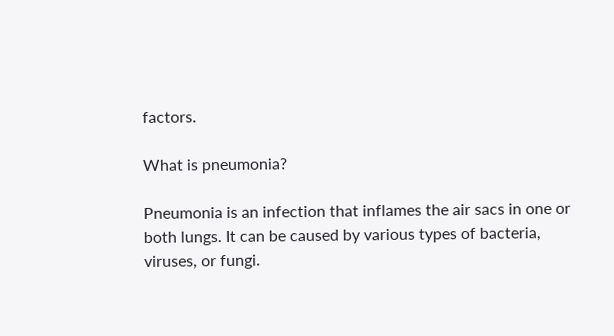factors.

What is pneumonia?

Pneumonia is an infection that inflames the air sacs in one or both lungs. It can be caused by various types of bacteria, viruses, or fungi.